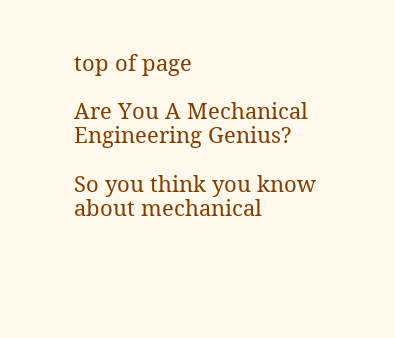top of page

Are You A Mechanical Engineering Genius?

So you think you know about mechanical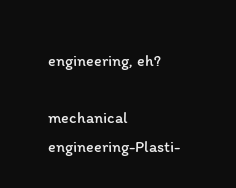engineering, eh?

mechanical engineering-Plasti-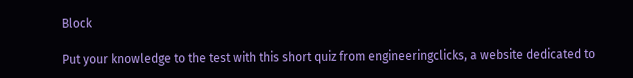Block

Put your knowledge to the test with this short quiz from engineeringclicks, a website dedicated to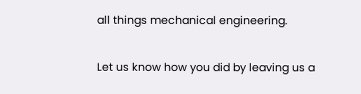all things mechanical engineering.

Let us know how you did by leaving us a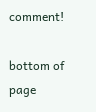comment!

bottom of page